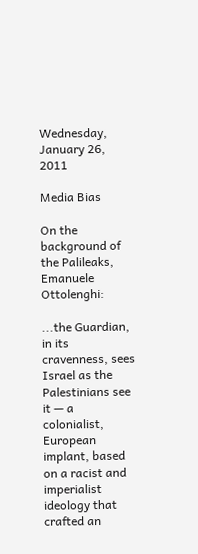Wednesday, January 26, 2011

Media Bias

On the background of the Palileaks, Emanuele Ottolenghi:

...the Guardian, in its cravenness, sees Israel as the Palestinians see it — a colonialist, European implant, based on a racist and imperialist ideology that crafted an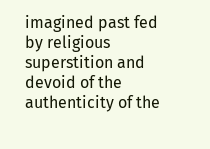imagined past fed by religious superstition and devoid of the authenticity of the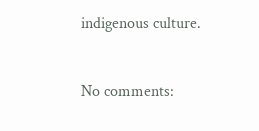indigenous culture.


No comments: